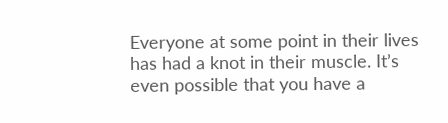Everyone at some point in their lives has had a knot in their muscle. It’s even possible that you have a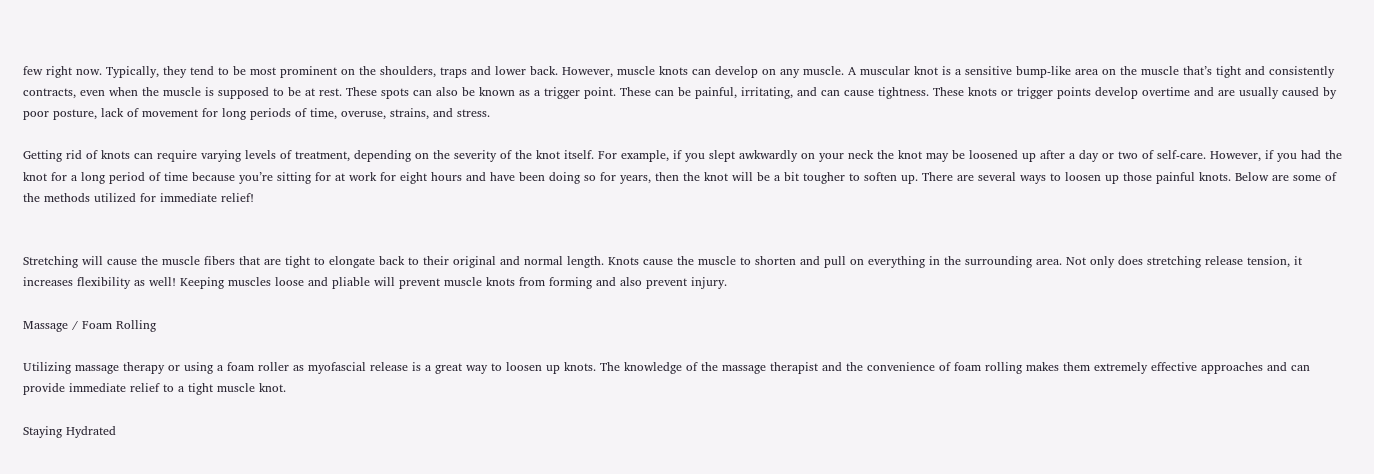few right now. Typically, they tend to be most prominent on the shoulders, traps and lower back. However, muscle knots can develop on any muscle. A muscular knot is a sensitive bump-like area on the muscle that’s tight and consistently contracts, even when the muscle is supposed to be at rest. These spots can also be known as a trigger point. These can be painful, irritating, and can cause tightness. These knots or trigger points develop overtime and are usually caused by poor posture, lack of movement for long periods of time, overuse, strains, and stress.

Getting rid of knots can require varying levels of treatment, depending on the severity of the knot itself. For example, if you slept awkwardly on your neck the knot may be loosened up after a day or two of self-care. However, if you had the knot for a long period of time because you’re sitting for at work for eight hours and have been doing so for years, then the knot will be a bit tougher to soften up. There are several ways to loosen up those painful knots. Below are some of the methods utilized for immediate relief!


Stretching will cause the muscle fibers that are tight to elongate back to their original and normal length. Knots cause the muscle to shorten and pull on everything in the surrounding area. Not only does stretching release tension, it increases flexibility as well! Keeping muscles loose and pliable will prevent muscle knots from forming and also prevent injury.

Massage / Foam Rolling

Utilizing massage therapy or using a foam roller as myofascial release is a great way to loosen up knots. The knowledge of the massage therapist and the convenience of foam rolling makes them extremely effective approaches and can provide immediate relief to a tight muscle knot.

Staying Hydrated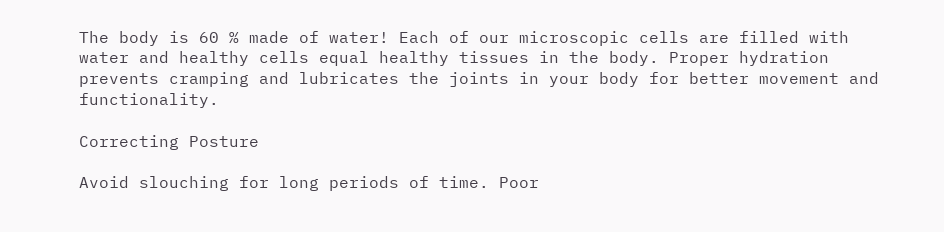The body is 60 % made of water! Each of our microscopic cells are filled with water and healthy cells equal healthy tissues in the body. Proper hydration prevents cramping and lubricates the joints in your body for better movement and functionality.

Correcting Posture

Avoid slouching for long periods of time. Poor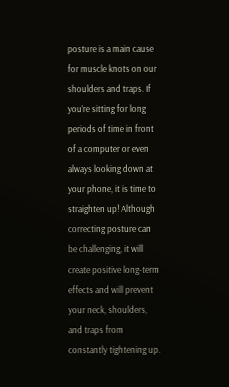posture is a main cause for muscle knots on our shoulders and traps. If you’re sitting for long periods of time in front of a computer or even always looking down at your phone, it is time to straighten up! Although correcting posture can be challenging, it will create positive long-term effects and will prevent your neck, shoulders, and traps from constantly tightening up.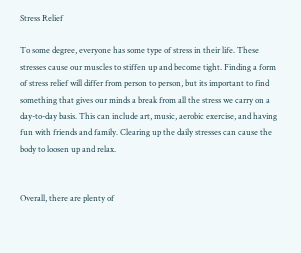Stress Relief

To some degree, everyone has some type of stress in their life. These stresses cause our muscles to stiffen up and become tight. Finding a form of stress relief will differ from person to person, but its important to find something that gives our minds a break from all the stress we carry on a day-to-day basis. This can include art, music, aerobic exercise, and having fun with friends and family. Clearing up the daily stresses can cause the body to loosen up and relax.


Overall, there are plenty of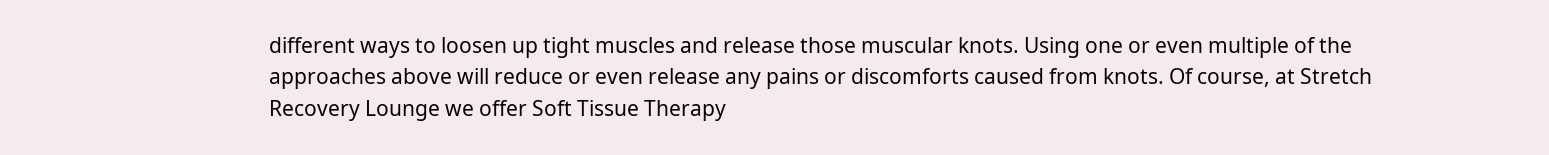different ways to loosen up tight muscles and release those muscular knots. Using one or even multiple of the approaches above will reduce or even release any pains or discomforts caused from knots. Of course, at Stretch Recovery Lounge we offer Soft Tissue Therapy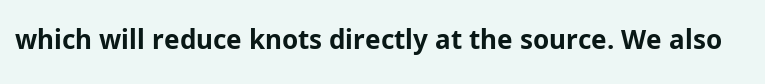which will reduce knots directly at the source. We also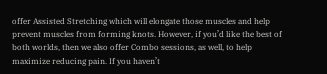offer Assisted Stretching which will elongate those muscles and help prevent muscles from forming knots. However, if you’d like the best of both worlds, then we also offer Combo sessions, as well, to help maximize reducing pain. If you haven’t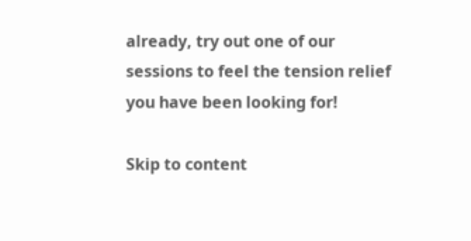already, try out one of our sessions to feel the tension relief you have been looking for!

Skip to content